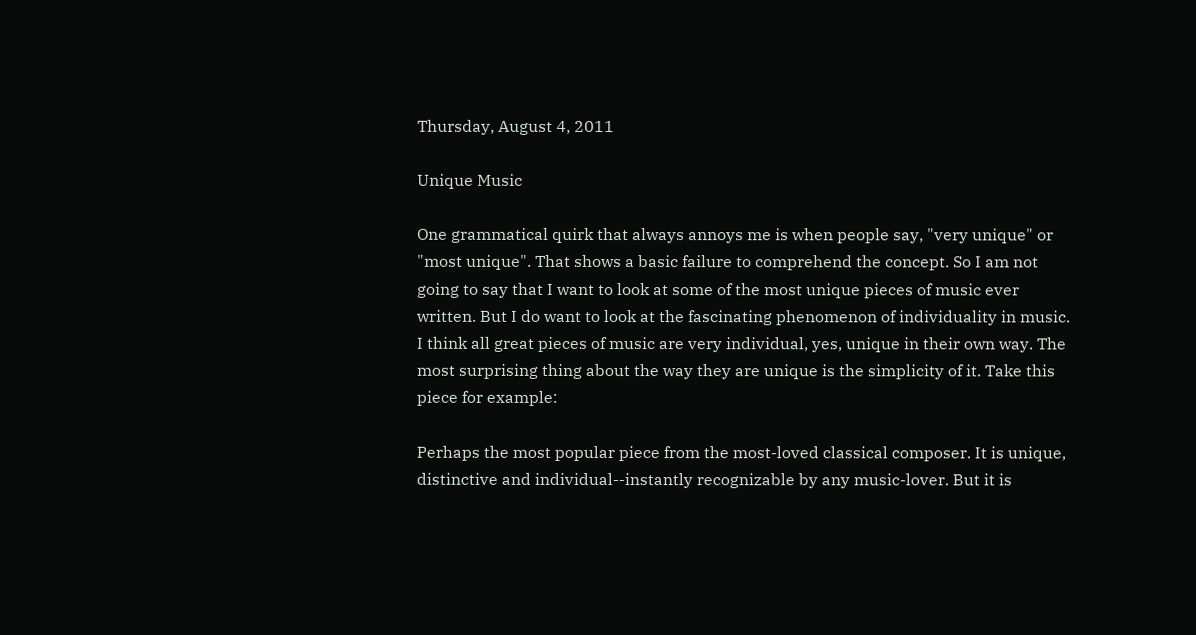Thursday, August 4, 2011

Unique Music

One grammatical quirk that always annoys me is when people say, "very unique" or "most unique". That shows a basic failure to comprehend the concept. So I am not going to say that I want to look at some of the most unique pieces of music ever written. But I do want to look at the fascinating phenomenon of individuality in music. I think all great pieces of music are very individual, yes, unique in their own way. The most surprising thing about the way they are unique is the simplicity of it. Take this piece for example:

Perhaps the most popular piece from the most-loved classical composer. It is unique, distinctive and individual--instantly recognizable by any music-lover. But it is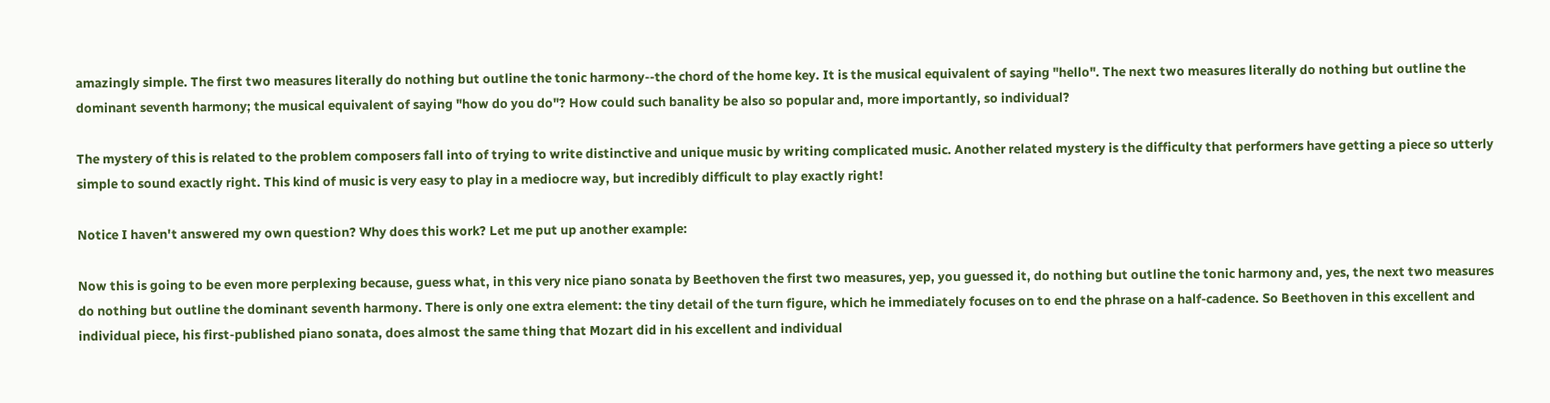amazingly simple. The first two measures literally do nothing but outline the tonic harmony--the chord of the home key. It is the musical equivalent of saying "hello". The next two measures literally do nothing but outline the dominant seventh harmony; the musical equivalent of saying "how do you do"? How could such banality be also so popular and, more importantly, so individual?

The mystery of this is related to the problem composers fall into of trying to write distinctive and unique music by writing complicated music. Another related mystery is the difficulty that performers have getting a piece so utterly simple to sound exactly right. This kind of music is very easy to play in a mediocre way, but incredibly difficult to play exactly right!

Notice I haven't answered my own question? Why does this work? Let me put up another example:

Now this is going to be even more perplexing because, guess what, in this very nice piano sonata by Beethoven the first two measures, yep, you guessed it, do nothing but outline the tonic harmony and, yes, the next two measures do nothing but outline the dominant seventh harmony. There is only one extra element: the tiny detail of the turn figure, which he immediately focuses on to end the phrase on a half-cadence. So Beethoven in this excellent and individual piece, his first-published piano sonata, does almost the same thing that Mozart did in his excellent and individual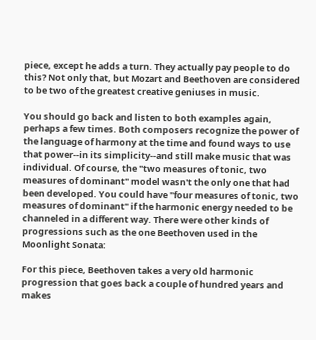piece, except he adds a turn. They actually pay people to do this? Not only that, but Mozart and Beethoven are considered to be two of the greatest creative geniuses in music.

You should go back and listen to both examples again, perhaps a few times. Both composers recognize the power of the language of harmony at the time and found ways to use that power--in its simplicity--and still make music that was individual. Of course, the "two measures of tonic, two measures of dominant" model wasn't the only one that had been developed. You could have "four measures of tonic, two measures of dominant" if the harmonic energy needed to be channeled in a different way. There were other kinds of progressions such as the one Beethoven used in the Moonlight Sonata:

For this piece, Beethoven takes a very old harmonic progression that goes back a couple of hundred years and makes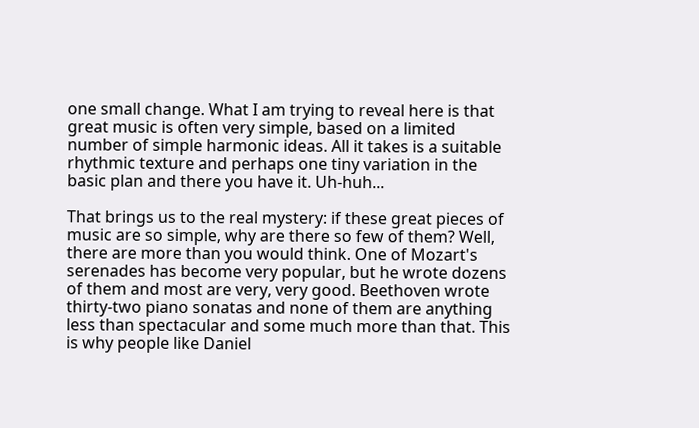one small change. What I am trying to reveal here is that great music is often very simple, based on a limited number of simple harmonic ideas. All it takes is a suitable rhythmic texture and perhaps one tiny variation in the basic plan and there you have it. Uh-huh...

That brings us to the real mystery: if these great pieces of music are so simple, why are there so few of them? Well, there are more than you would think. One of Mozart's serenades has become very popular, but he wrote dozens of them and most are very, very good. Beethoven wrote thirty-two piano sonatas and none of them are anything less than spectacular and some much more than that. This is why people like Daniel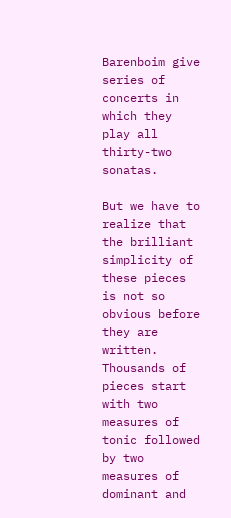Barenboim give series of concerts in which they play all thirty-two sonatas.

But we have to realize that the brilliant simplicity of these pieces is not so obvious before they are written. Thousands of pieces start with two measures of tonic followed by two measures of dominant and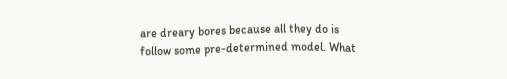are dreary bores because all they do is follow some pre-determined model. What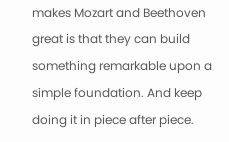makes Mozart and Beethoven great is that they can build something remarkable upon a simple foundation. And keep doing it in piece after piece.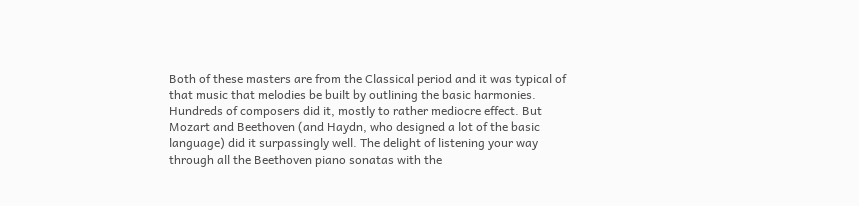Both of these masters are from the Classical period and it was typical of that music that melodies be built by outlining the basic harmonies. Hundreds of composers did it, mostly to rather mediocre effect. But Mozart and Beethoven (and Haydn, who designed a lot of the basic language) did it surpassingly well. The delight of listening your way through all the Beethoven piano sonatas with the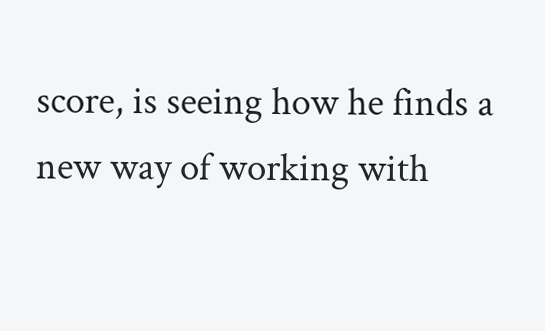score, is seeing how he finds a new way of working with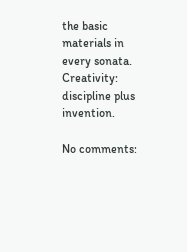the basic materials in every sonata. Creativity: discipline plus invention.

No comments: